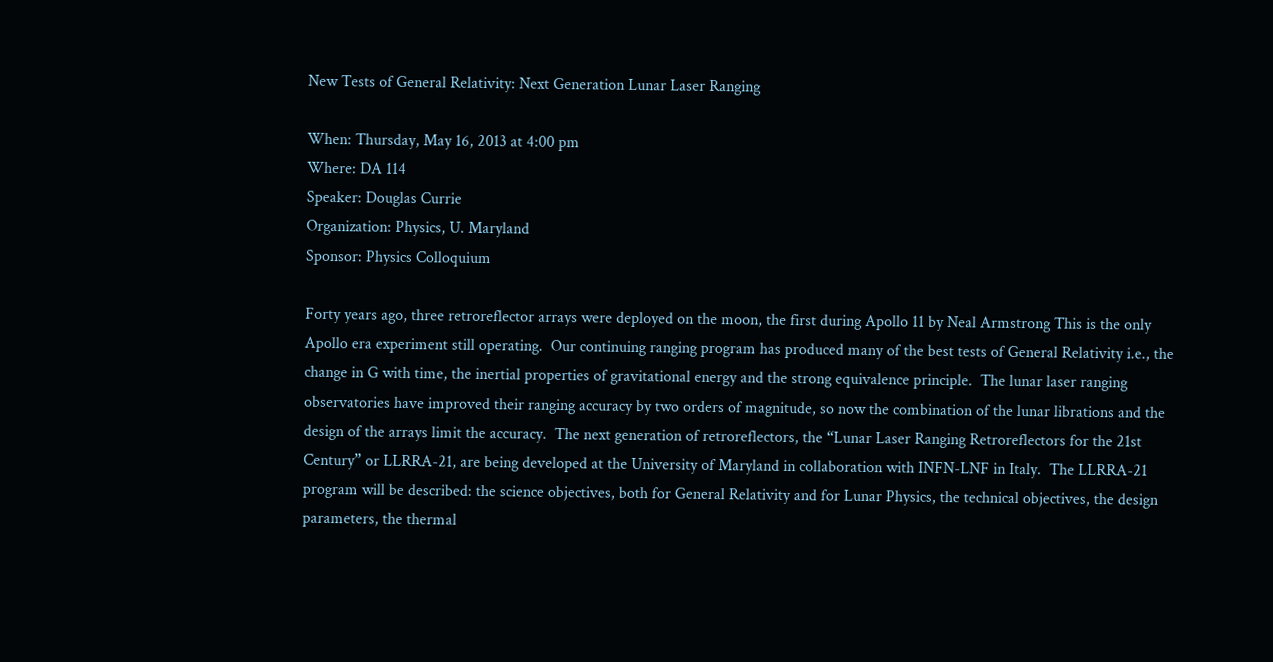New Tests of General Relativity: Next Generation Lunar Laser Ranging

When: Thursday, May 16, 2013 at 4:00 pm
Where: DA 114
Speaker: Douglas Currie
Organization: Physics, U. Maryland
Sponsor: Physics Colloquium

Forty years ago, three retroreflector arrays were deployed on the moon, the first during Apollo 11 by Neal Armstrong This is the only Apollo era experiment still operating.  Our continuing ranging program has produced many of the best tests of General Relativity i.e., the change in G with time, the inertial properties of gravitational energy and the strong equivalence principle.  The lunar laser ranging observatories have improved their ranging accuracy by two orders of magnitude, so now the combination of the lunar librations and the design of the arrays limit the accuracy.  The next generation of retroreflectors, the “Lunar Laser Ranging Retroreflectors for the 21st Century” or LLRRA-21, are being developed at the University of Maryland in collaboration with INFN-LNF in Italy.  The LLRRA-21 program will be described: the science objectives, both for General Relativity and for Lunar Physics, the technical objectives, the design parameters, the thermal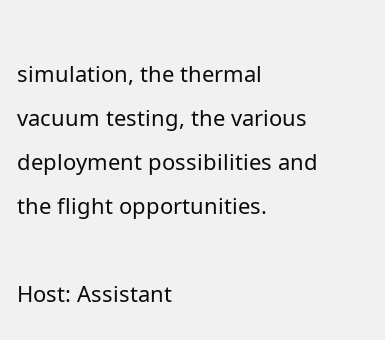simulation, the thermal vacuum testing, the various deployment possibilities and the flight opportunities.

Host: Assistant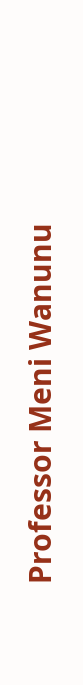Professor Meni Wanunu